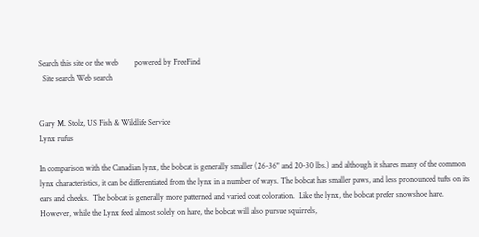Search this site or the web        powered by FreeFind
  Site search Web search


Gary M. Stolz, US Fish & Wildlife Service
Lynx rufus

In comparison with the Canadian lynx, the bobcat is generally smaller (26-36" and 20-30 lbs.) and although it shares many of the common lynx characteristics, it can be differentiated from the lynx in a number of ways. The bobcat has smaller paws, and less pronounced tufts on its ears and cheeks.  The bobcat is generally more patterned and varied coat coloration.  Like the lynx, the bobcat prefer snowshoe hare.  However, while the Lynx feed almost solely on hare, the bobcat will also pursue squirrels,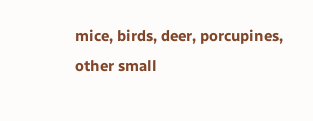mice, birds, deer, porcupines, other small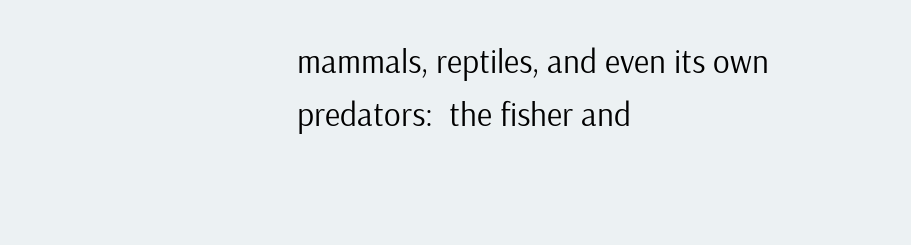mammals, reptiles, and even its own predators:  the fisher and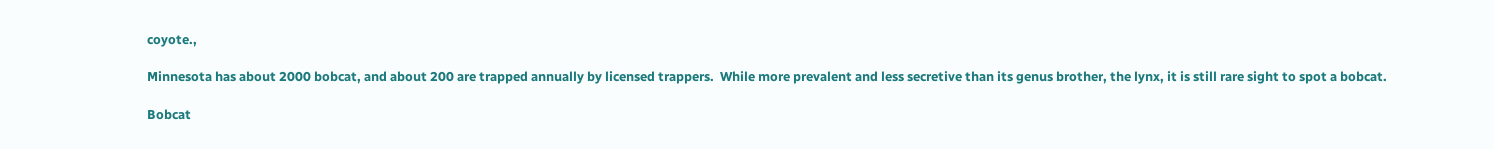coyote.,

Minnesota has about 2000 bobcat, and about 200 are trapped annually by licensed trappers.  While more prevalent and less secretive than its genus brother, the lynx, it is still rare sight to spot a bobcat.

Bobcat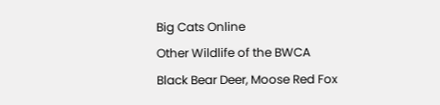Big Cats Online
Other Wildlife of the BWCA
Black Bear Deer, Moose Red Fox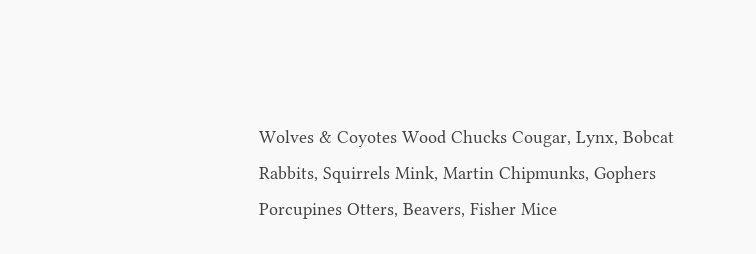Wolves & Coyotes Wood Chucks Cougar, Lynx, Bobcat
Rabbits, Squirrels Mink, Martin Chipmunks, Gophers
Porcupines Otters, Beavers, Fisher Mice